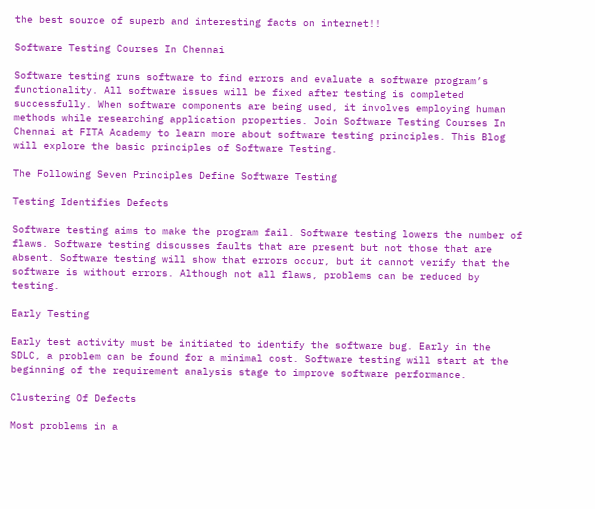the best source of superb and interesting facts on internet!!

Software Testing Courses In Chennai

Software testing runs software to find errors and evaluate a software program’s functionality. All software issues will be fixed after testing is completed successfully. When software components are being used, it involves employing human methods while researching application properties. Join Software Testing Courses In Chennai at FITA Academy to learn more about software testing principles. This Blog will explore the basic principles of Software Testing.

The Following Seven Principles Define Software Testing

Testing Identifies Defects

Software testing aims to make the program fail. Software testing lowers the number of flaws. Software testing discusses faults that are present but not those that are absent. Software testing will show that errors occur, but it cannot verify that the software is without errors. Although not all flaws, problems can be reduced by testing.

Early Testing

Early test activity must be initiated to identify the software bug. Early in the SDLC, a problem can be found for a minimal cost. Software testing will start at the beginning of the requirement analysis stage to improve software performance.

Clustering Of Defects

Most problems in a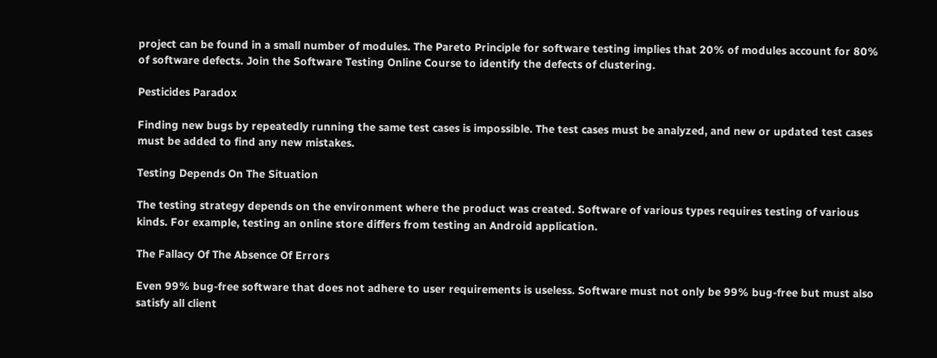project can be found in a small number of modules. The Pareto Principle for software testing implies that 20% of modules account for 80% of software defects. Join the Software Testing Online Course to identify the defects of clustering.

Pesticides Paradox

Finding new bugs by repeatedly running the same test cases is impossible. The test cases must be analyzed, and new or updated test cases must be added to find any new mistakes.

Testing Depends On The Situation

The testing strategy depends on the environment where the product was created. Software of various types requires testing of various kinds. For example, testing an online store differs from testing an Android application.

The Fallacy Of The Absence Of Errors

Even 99% bug-free software that does not adhere to user requirements is useless. Software must not only be 99% bug-free but must also satisfy all client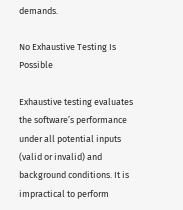demands.

No Exhaustive Testing Is Possible

Exhaustive testing evaluates the software’s performance under all potential inputs (valid or invalid) and background conditions. It is impractical to perform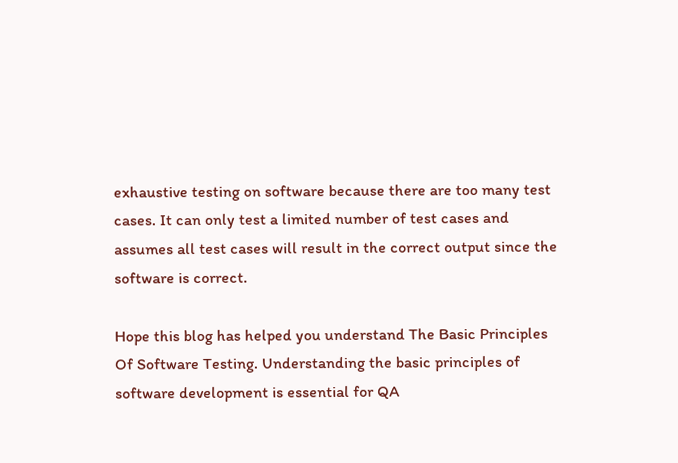exhaustive testing on software because there are too many test cases. It can only test a limited number of test cases and assumes all test cases will result in the correct output since the software is correct.

Hope this blog has helped you understand The Basic Principles Of Software Testing. Understanding the basic principles of software development is essential for QA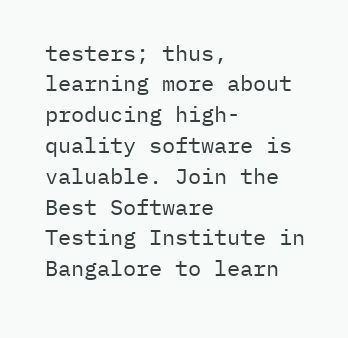testers; thus, learning more about producing high-quality software is valuable. Join the Best Software Testing Institute in Bangalore to learn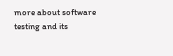more about software testing and its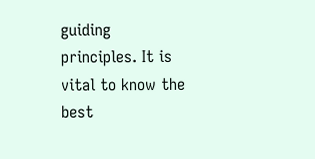guiding principles. It is vital to know the best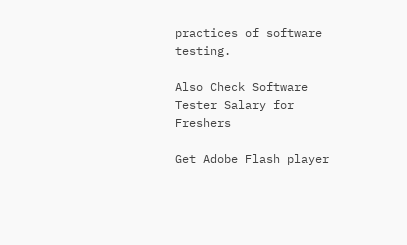practices of software testing.

Also Check Software Tester Salary for Freshers

Get Adobe Flash player